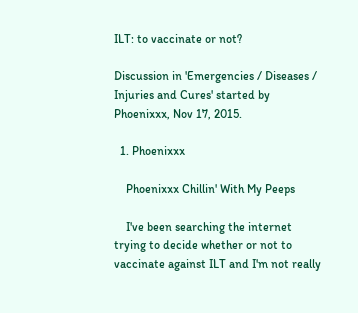ILT: to vaccinate or not?

Discussion in 'Emergencies / Diseases / Injuries and Cures' started by Phoenixxx, Nov 17, 2015.

  1. Phoenixxx

    Phoenixxx Chillin' With My Peeps

    I've been searching the internet trying to decide whether or not to vaccinate against ILT and I'm not really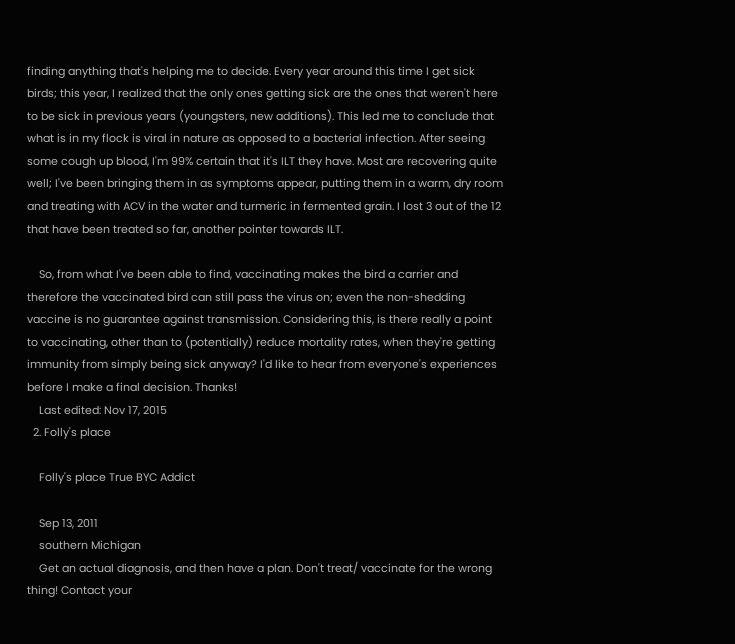finding anything that's helping me to decide. Every year around this time I get sick birds; this year, I realized that the only ones getting sick are the ones that weren't here to be sick in previous years (youngsters, new additions). This led me to conclude that what is in my flock is viral in nature as opposed to a bacterial infection. After seeing some cough up blood, I'm 99% certain that it's ILT they have. Most are recovering quite well; I've been bringing them in as symptoms appear, putting them in a warm, dry room and treating with ACV in the water and turmeric in fermented grain. I lost 3 out of the 12 that have been treated so far, another pointer towards ILT.

    So, from what I've been able to find, vaccinating makes the bird a carrier and therefore the vaccinated bird can still pass the virus on; even the non-shedding vaccine is no guarantee against transmission. Considering this, is there really a point to vaccinating, other than to (potentially) reduce mortality rates, when they're getting immunity from simply being sick anyway? I'd like to hear from everyone's experiences before I make a final decision. Thanks!
    Last edited: Nov 17, 2015
  2. Folly's place

    Folly's place True BYC Addict

    Sep 13, 2011
    southern Michigan
    Get an actual diagnosis, and then have a plan. Don't treat/ vaccinate for the wrong thing! Contact your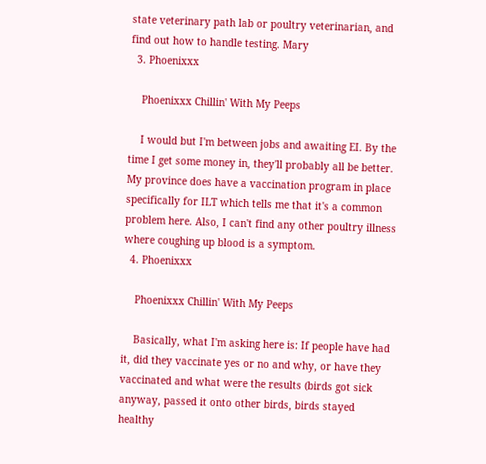state veterinary path lab or poultry veterinarian, and find out how to handle testing. Mary
  3. Phoenixxx

    Phoenixxx Chillin' With My Peeps

    I would but I'm between jobs and awaiting EI. By the time I get some money in, they'll probably all be better. My province does have a vaccination program in place specifically for ILT which tells me that it's a common problem here. Also, I can't find any other poultry illness where coughing up blood is a symptom.
  4. Phoenixxx

    Phoenixxx Chillin' With My Peeps

    Basically, what I'm asking here is: If people have had it, did they vaccinate yes or no and why, or have they vaccinated and what were the results (birds got sick anyway, passed it onto other birds, birds stayed healthy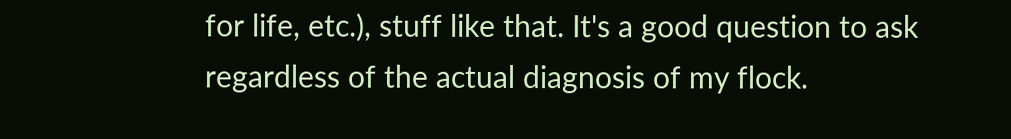for life, etc.), stuff like that. It's a good question to ask regardless of the actual diagnosis of my flock.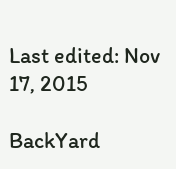Last edited: Nov 17, 2015

BackYard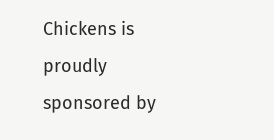Chickens is proudly sponsored by